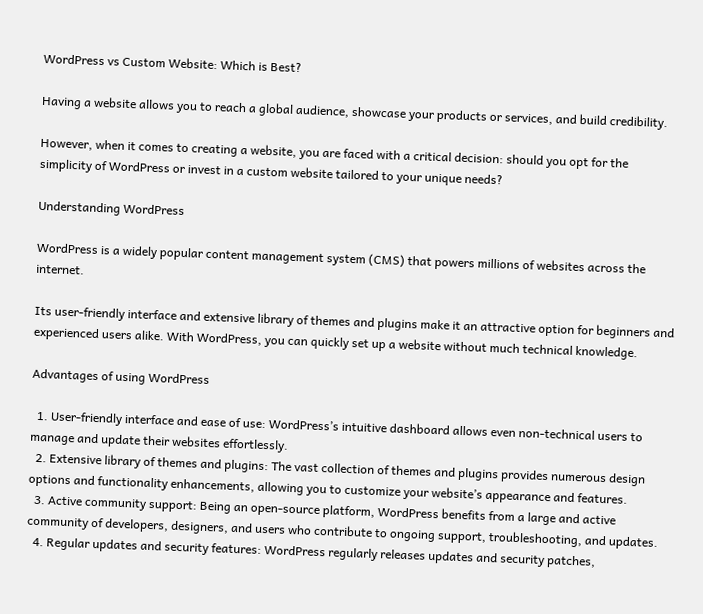WordPress vs Custom Website: Which is Best?

Having a website allows you to reach a global audience, showcase your products or services, and build credibility.

However, when it comes to creating a website, you are faced with a critical decision: should you opt for the simplicity of WordPress or invest in a custom website tailored to your unique needs?

Understanding WordPress

WordPress is a widely popular content management system (CMS) that powers millions of websites across the internet.

Its user-friendly interface and extensive library of themes and plugins make it an attractive option for beginners and experienced users alike. With WordPress, you can quickly set up a website without much technical knowledge.

Advantages of using WordPress

  1. User-friendly interface and ease of use: WordPress’s intuitive dashboard allows even non-technical users to manage and update their websites effortlessly.
  2. Extensive library of themes and plugins: The vast collection of themes and plugins provides numerous design options and functionality enhancements, allowing you to customize your website’s appearance and features.
  3. Active community support: Being an open-source platform, WordPress benefits from a large and active community of developers, designers, and users who contribute to ongoing support, troubleshooting, and updates.
  4. Regular updates and security features: WordPress regularly releases updates and security patches,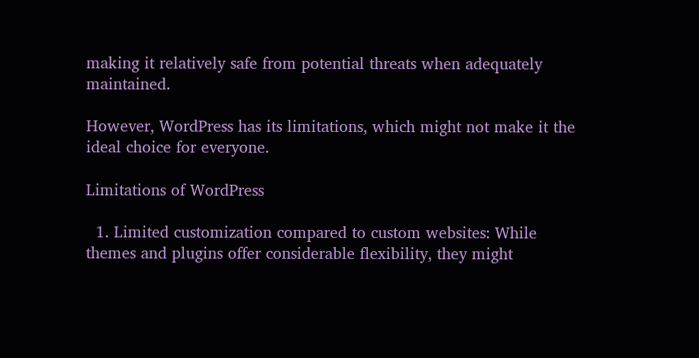making it relatively safe from potential threats when adequately maintained.

However, WordPress has its limitations, which might not make it the ideal choice for everyone.

Limitations of WordPress

  1. Limited customization compared to custom websites: While themes and plugins offer considerable flexibility, they might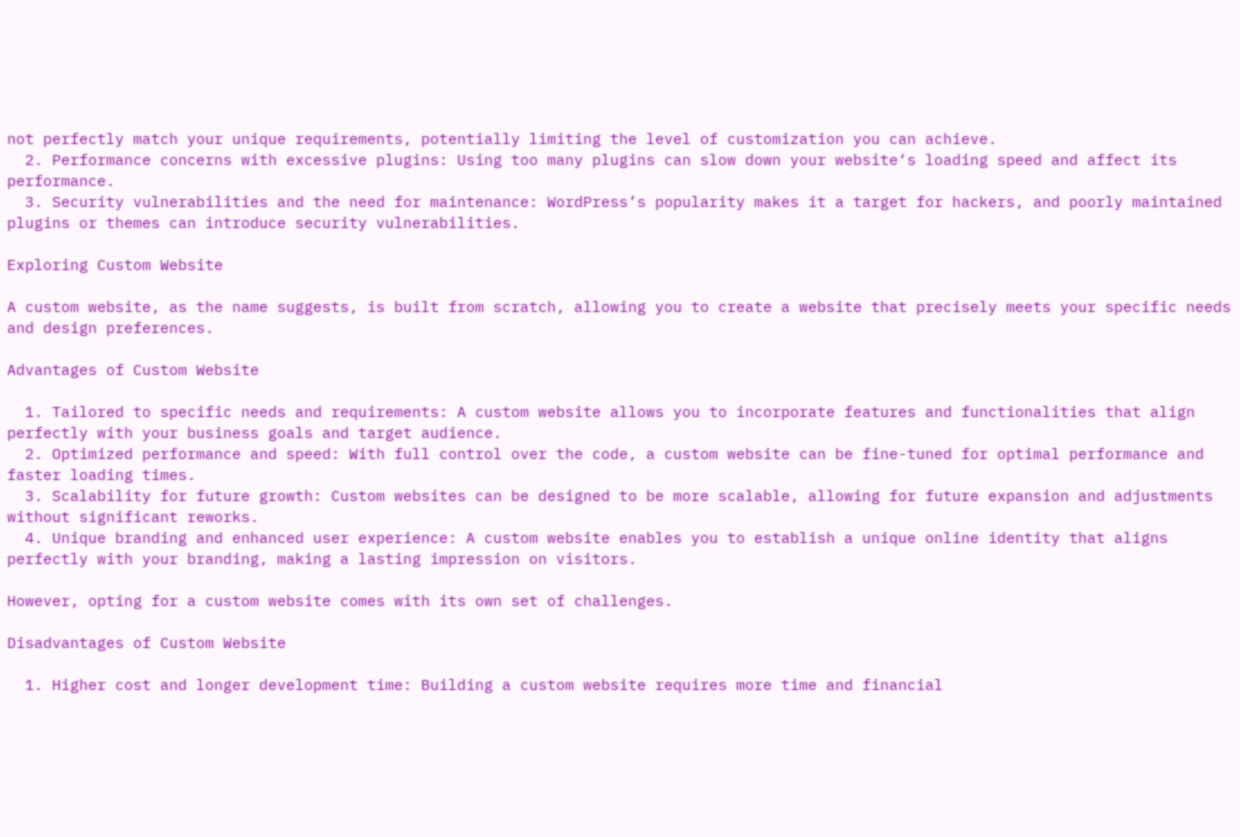not perfectly match your unique requirements, potentially limiting the level of customization you can achieve.
  2. Performance concerns with excessive plugins: Using too many plugins can slow down your website‘s loading speed and affect its performance.
  3. Security vulnerabilities and the need for maintenance: WordPress’s popularity makes it a target for hackers, and poorly maintained plugins or themes can introduce security vulnerabilities.

Exploring Custom Website

A custom website, as the name suggests, is built from scratch, allowing you to create a website that precisely meets your specific needs and design preferences.

Advantages of Custom Website

  1. Tailored to specific needs and requirements: A custom website allows you to incorporate features and functionalities that align perfectly with your business goals and target audience.
  2. Optimized performance and speed: With full control over the code, a custom website can be fine-tuned for optimal performance and faster loading times.
  3. Scalability for future growth: Custom websites can be designed to be more scalable, allowing for future expansion and adjustments without significant reworks.
  4. Unique branding and enhanced user experience: A custom website enables you to establish a unique online identity that aligns perfectly with your branding, making a lasting impression on visitors.

However, opting for a custom website comes with its own set of challenges.

Disadvantages of Custom Website

  1. Higher cost and longer development time: Building a custom website requires more time and financial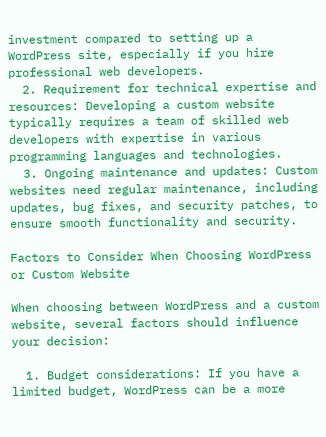investment compared to setting up a WordPress site, especially if you hire professional web developers.
  2. Requirement for technical expertise and resources: Developing a custom website typically requires a team of skilled web developers with expertise in various programming languages and technologies.
  3. Ongoing maintenance and updates: Custom websites need regular maintenance, including updates, bug fixes, and security patches, to ensure smooth functionality and security.

Factors to Consider When Choosing WordPress or Custom Website

When choosing between WordPress and a custom website, several factors should influence your decision:

  1. Budget considerations: If you have a limited budget, WordPress can be a more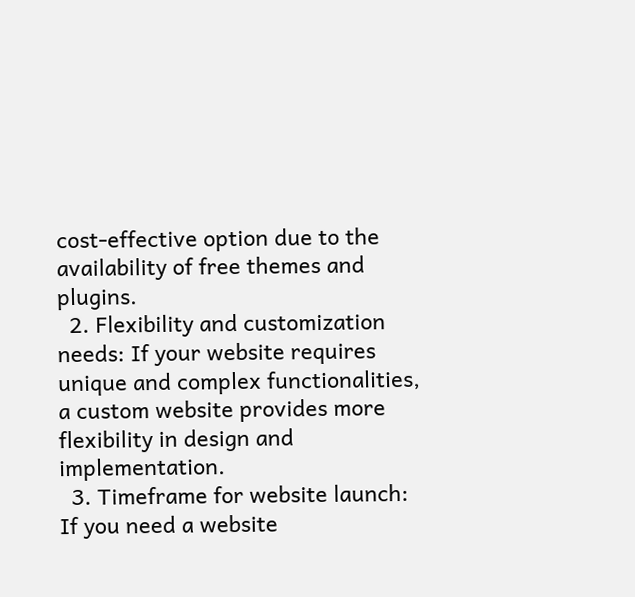cost-effective option due to the availability of free themes and plugins.
  2. Flexibility and customization needs: If your website requires unique and complex functionalities, a custom website provides more flexibility in design and implementation.
  3. Timeframe for website launch: If you need a website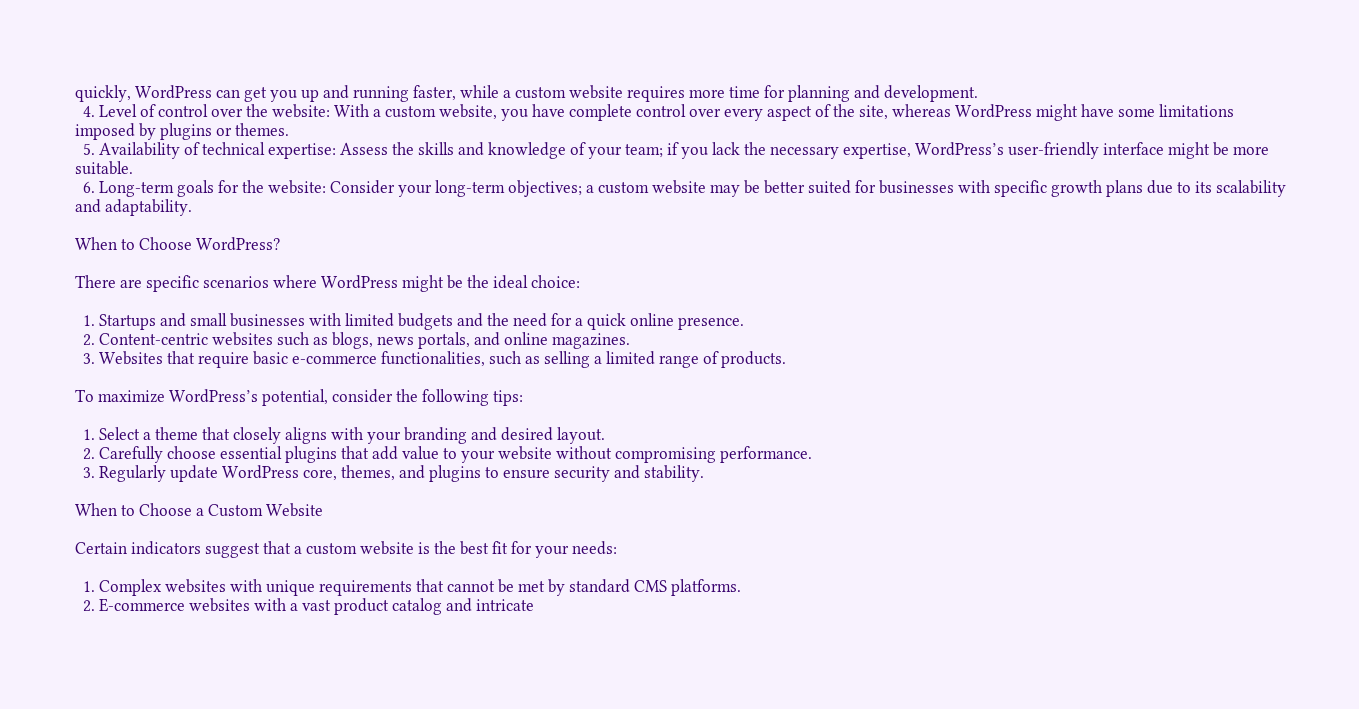quickly, WordPress can get you up and running faster, while a custom website requires more time for planning and development.
  4. Level of control over the website: With a custom website, you have complete control over every aspect of the site, whereas WordPress might have some limitations imposed by plugins or themes.
  5. Availability of technical expertise: Assess the skills and knowledge of your team; if you lack the necessary expertise, WordPress’s user-friendly interface might be more suitable.
  6. Long-term goals for the website: Consider your long-term objectives; a custom website may be better suited for businesses with specific growth plans due to its scalability and adaptability.

When to Choose WordPress?

There are specific scenarios where WordPress might be the ideal choice:

  1. Startups and small businesses with limited budgets and the need for a quick online presence.
  2. Content-centric websites such as blogs, news portals, and online magazines.
  3. Websites that require basic e-commerce functionalities, such as selling a limited range of products.

To maximize WordPress’s potential, consider the following tips:

  1. Select a theme that closely aligns with your branding and desired layout.
  2. Carefully choose essential plugins that add value to your website without compromising performance.
  3. Regularly update WordPress core, themes, and plugins to ensure security and stability.

When to Choose a Custom Website

Certain indicators suggest that a custom website is the best fit for your needs:

  1. Complex websites with unique requirements that cannot be met by standard CMS platforms.
  2. E-commerce websites with a vast product catalog and intricate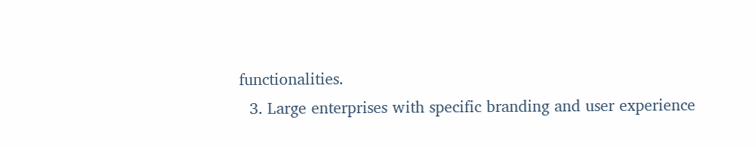functionalities.
  3. Large enterprises with specific branding and user experience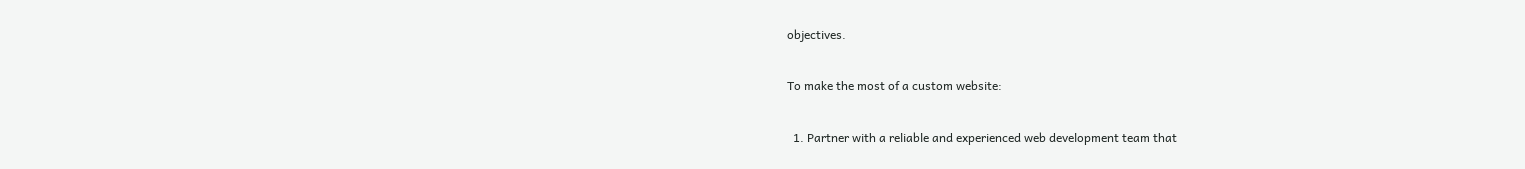objectives.

To make the most of a custom website:

  1. Partner with a reliable and experienced web development team that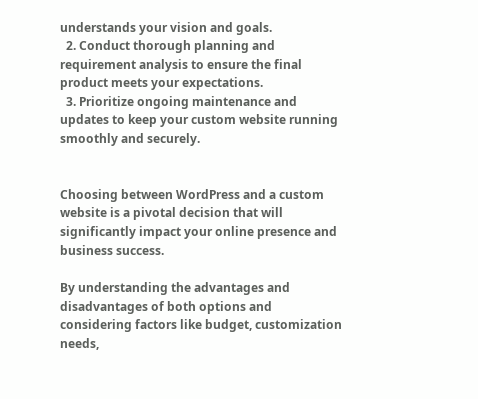understands your vision and goals.
  2. Conduct thorough planning and requirement analysis to ensure the final product meets your expectations.
  3. Prioritize ongoing maintenance and updates to keep your custom website running smoothly and securely.


Choosing between WordPress and a custom website is a pivotal decision that will significantly impact your online presence and business success.

By understanding the advantages and disadvantages of both options and considering factors like budget, customization needs,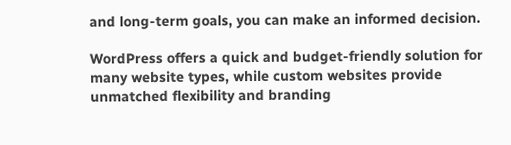and long-term goals, you can make an informed decision.

WordPress offers a quick and budget-friendly solution for many website types, while custom websites provide unmatched flexibility and branding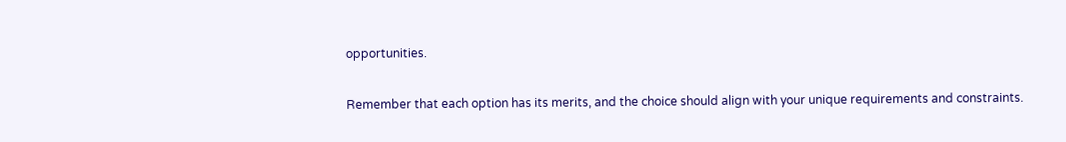opportunities.

Remember that each option has its merits, and the choice should align with your unique requirements and constraints.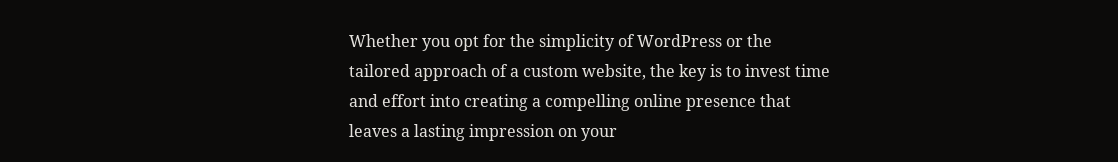Whether you opt for the simplicity of WordPress or the tailored approach of a custom website, the key is to invest time and effort into creating a compelling online presence that leaves a lasting impression on your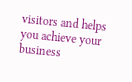visitors and helps you achieve your business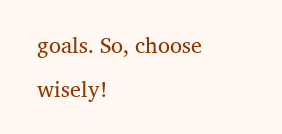goals. So, choose wisely!